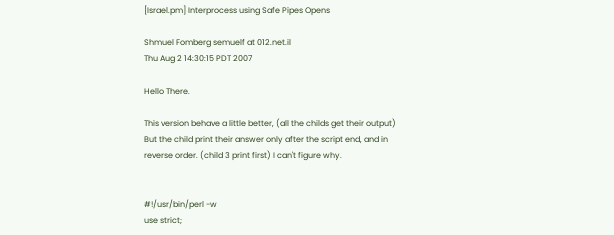[Israel.pm] Interprocess using Safe Pipes Opens

Shmuel Fomberg semuelf at 012.net.il
Thu Aug 2 14:30:15 PDT 2007

Hello There.

This version behave a little better, (all the childs get their output)
But the child print their answer only after the script end, and in
reverse order. (child 3 print first) I can't figure why.


#!/usr/bin/perl -w
use strict;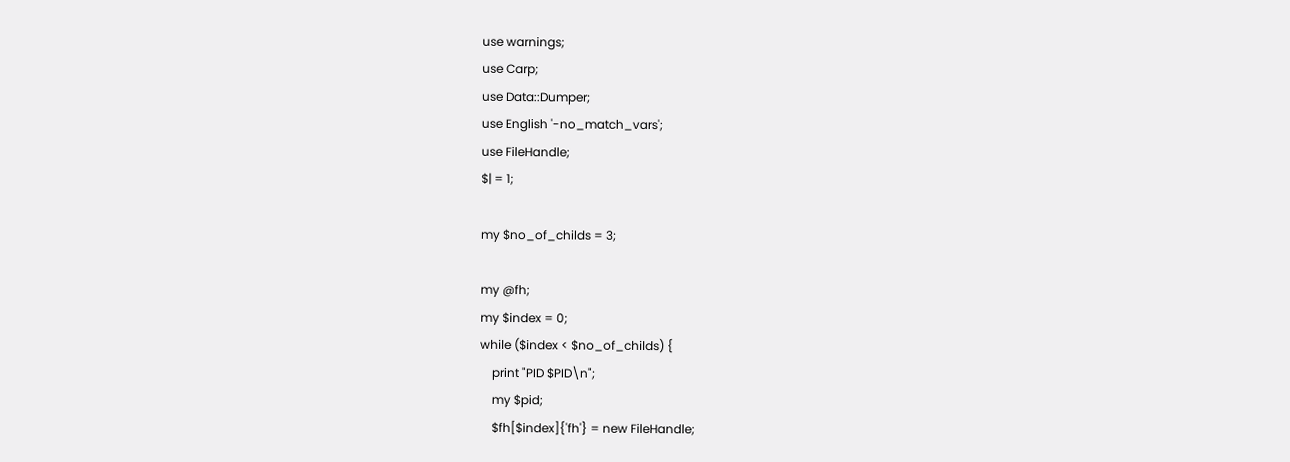use warnings;
use Carp;
use Data::Dumper;
use English '-no_match_vars';
use FileHandle;
$| = 1;

my $no_of_childs = 3;

my @fh;
my $index = 0;
while ($index < $no_of_childs) {
    print "PID $PID\n";
    my $pid;
    $fh[$index]{'fh'} = new FileHandle;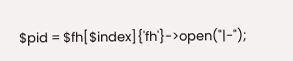$pid = $fh[$index]{'fh'}->open("|-");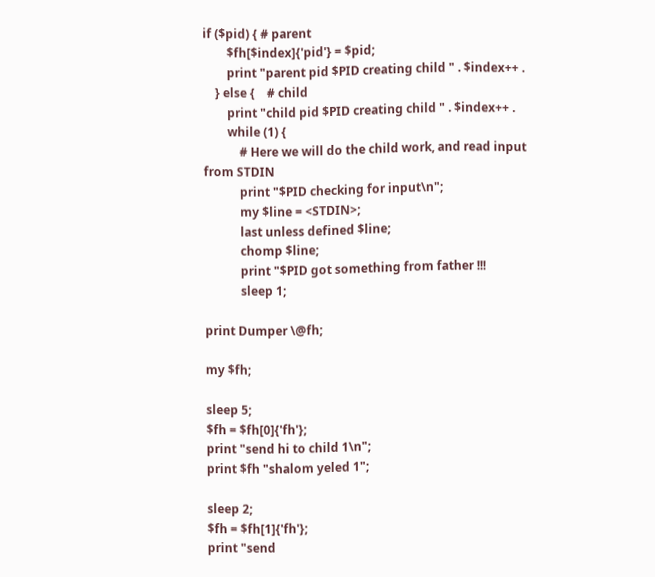if ($pid) { # parent
        $fh[$index]{'pid'} = $pid;
        print "parent pid $PID creating child " . $index++ .
    } else {    # child
        print "child pid $PID creating child " . $index++ .
        while (1) {
            # Here we will do the child work, and read input
from STDIN
            print "$PID checking for input\n";
            my $line = <STDIN>;
            last unless defined $line;
            chomp $line;
            print "$PID got something from father !!!
            sleep 1;

print Dumper \@fh;

my $fh;

sleep 5;
$fh = $fh[0]{'fh'};
print "send hi to child 1\n";
print $fh "shalom yeled 1";

sleep 2;
$fh = $fh[1]{'fh'};
print "send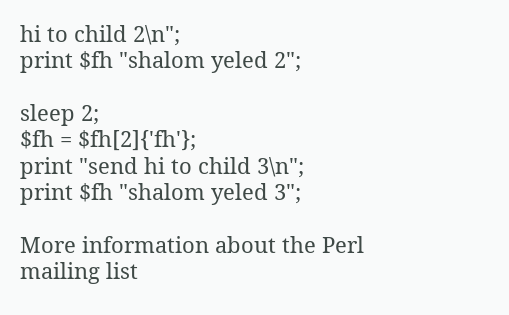hi to child 2\n";
print $fh "shalom yeled 2";

sleep 2;
$fh = $fh[2]{'fh'};
print "send hi to child 3\n";
print $fh "shalom yeled 3";

More information about the Perl mailing list